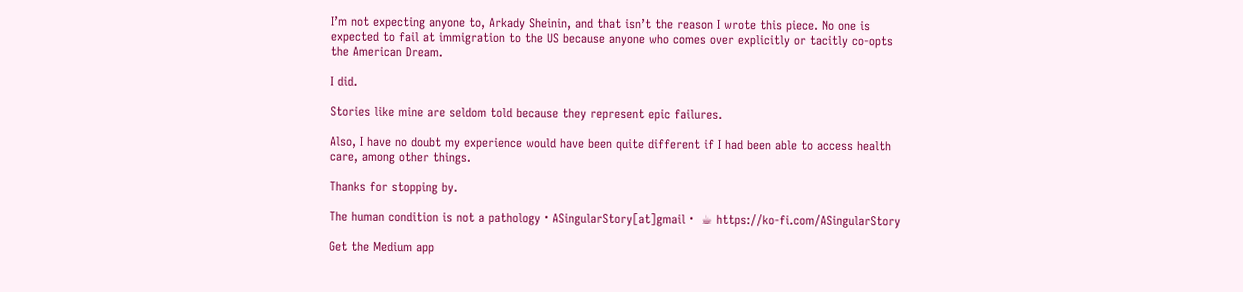I’m not expecting anyone to, Arkady Sheinin, and that isn’t the reason I wrote this piece. No one is expected to fail at immigration to the US because anyone who comes over explicitly or tacitly co-opts the American Dream.

I did.

Stories like mine are seldom told because they represent epic failures.

Also, I have no doubt my experience would have been quite different if I had been able to access health care, among other things.

Thanks for stopping by.

The human condition is not a pathology・ASingularStory[at]gmail・ ☕ https://ko-fi.com/ASingularStory

Get the Medium app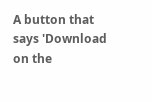A button that says 'Download on the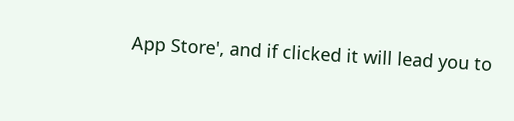App Store', and if clicked it will lead you to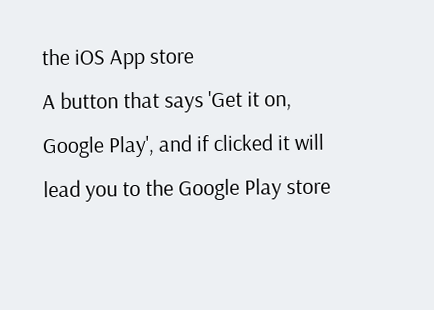the iOS App store
A button that says 'Get it on, Google Play', and if clicked it will lead you to the Google Play store